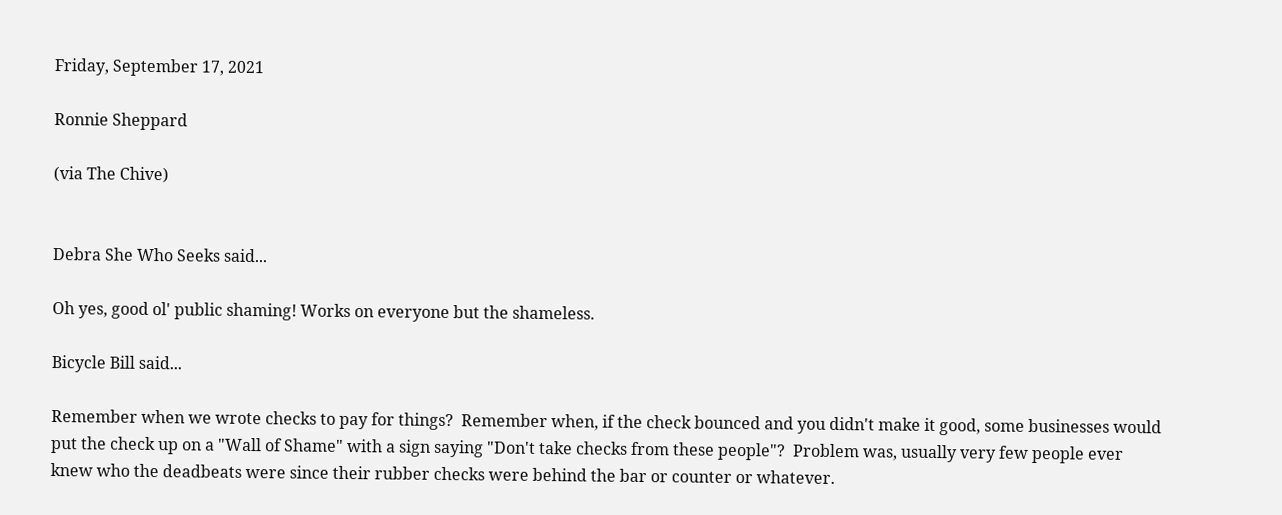Friday, September 17, 2021

Ronnie Sheppard

(via The Chive)


Debra She Who Seeks said...

Oh yes, good ol' public shaming! Works on everyone but the shameless.

Bicycle Bill said...

Remember when we wrote checks to pay for things?  Remember when, if the check bounced and you didn't make it good, some businesses would put the check up on a "Wall of Shame" with a sign saying "Don't take checks from these people"?  Problem was, usually very few people ever knew who the deadbeats were since their rubber checks were behind the bar or counter or whatever.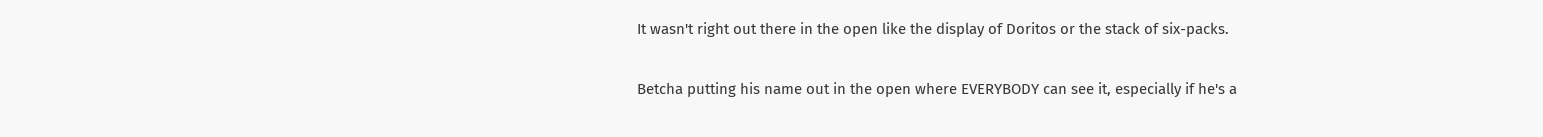It wasn't right out there in the open like the display of Doritos or the stack of six-packs.

Betcha putting his name out in the open where EVERYBODY can see it, especially if he's a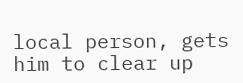local person, gets him to clear up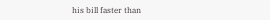his bill faster than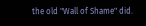the old "Wall of Shame" did.